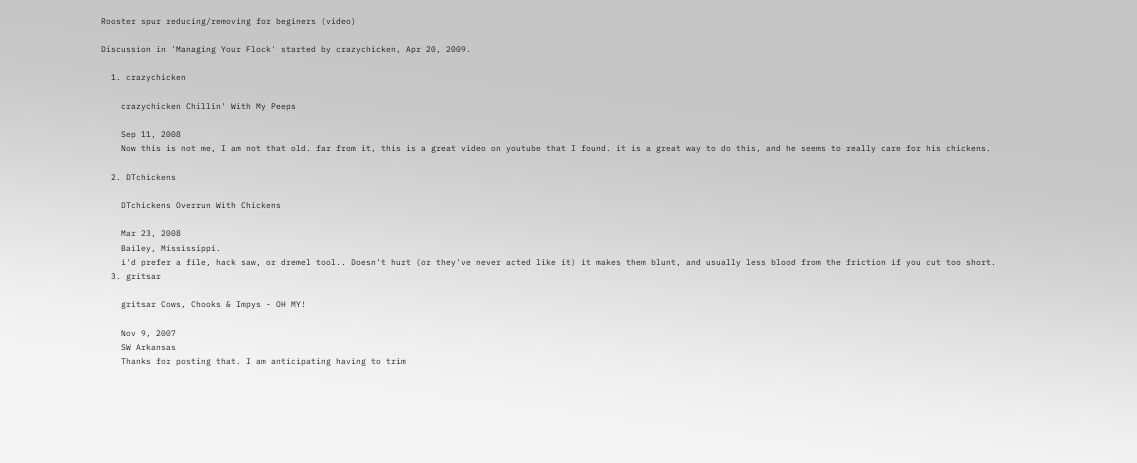Rooster spur reducing/removing for beginers (video)

Discussion in 'Managing Your Flock' started by crazychicken, Apr 20, 2009.

  1. crazychicken

    crazychicken Chillin' With My Peeps

    Sep 11, 2008
    Now this is not me, I am not that old. far from it, this is a great video on youtube that I found. it is a great way to do this, and he seems to really care for his chickens.

  2. DTchickens

    DTchickens Overrun With Chickens

    Mar 23, 2008
    Bailey, Mississippi.
    i'd prefer a file, hack saw, or dremel tool.. Doesn't hurt (or they've never acted like it) it makes them blunt, and usually less blood from the friction if you cut too short.
  3. gritsar

    gritsar Cows, Chooks & Impys - OH MY!

    Nov 9, 2007
    SW Arkansas
    Thanks for posting that. I am anticipating having to trim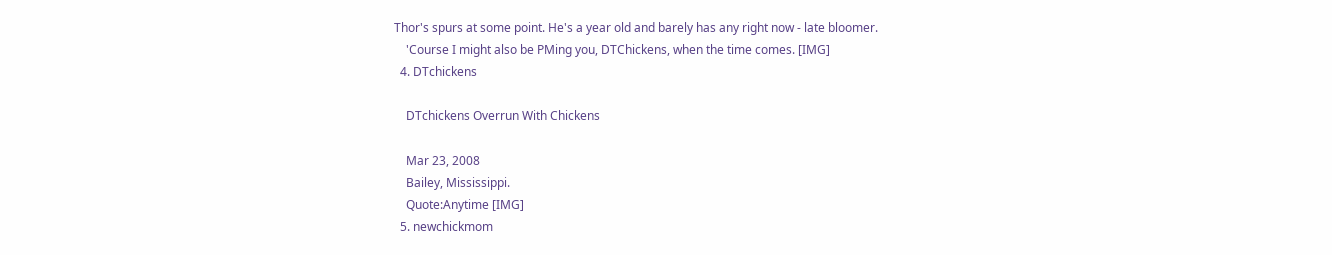Thor's spurs at some point. He's a year old and barely has any right now - late bloomer.
    'Course I might also be PMing you, DTChickens, when the time comes. [IMG]
  4. DTchickens

    DTchickens Overrun With Chickens

    Mar 23, 2008
    Bailey, Mississippi.
    Quote:Anytime [IMG]
  5. newchickmom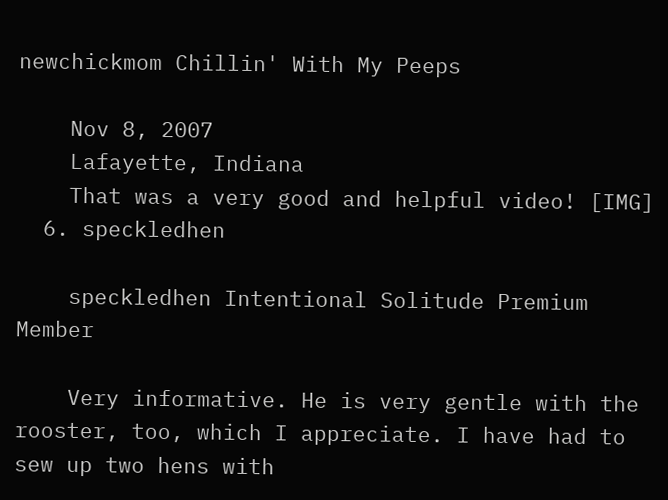newchickmom Chillin' With My Peeps

    Nov 8, 2007
    Lafayette, Indiana
    That was a very good and helpful video! [IMG]
  6. speckledhen

    speckledhen Intentional Solitude Premium Member

    Very informative. He is very gentle with the rooster, too, which I appreciate. I have had to sew up two hens with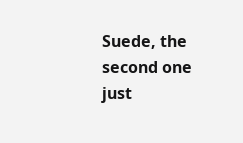Suede, the second one just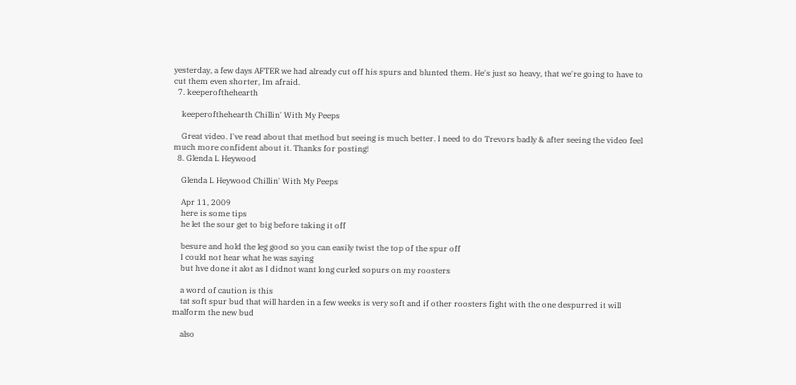yesterday, a few days AFTER we had already cut off his spurs and blunted them. He's just so heavy, that we're going to have to cut them even shorter, Im afraid.
  7. keeperofthehearth

    keeperofthehearth Chillin' With My Peeps

    Great video. I've read about that method but seeing is much better. I need to do Trevors badly & after seeing the video feel much more confident about it. Thanks for posting!
  8. Glenda L Heywood

    Glenda L Heywood Chillin' With My Peeps

    Apr 11, 2009
    here is some tips
    he let the sour get to big before taking it off

    besure and hold the leg good so you can easily twist the top of the spur off
    I could not hear what he was saying
    but hve done it alot as I didnot want long curled sopurs on my roosters

    a word of caution is this
    tat soft spur bud that will harden in a few weeks is very soft and if other roosters fight with the one despurred it will malform the new bud

    also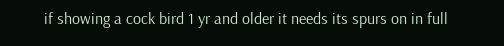if showing a cock bird 1 yr and older it needs its spurs on in full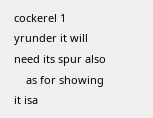cockerel 1 yrunder it will need its spur also
    as for showing it isa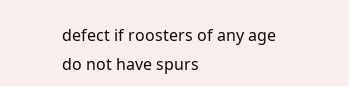defect if roosters of any age do not have spurs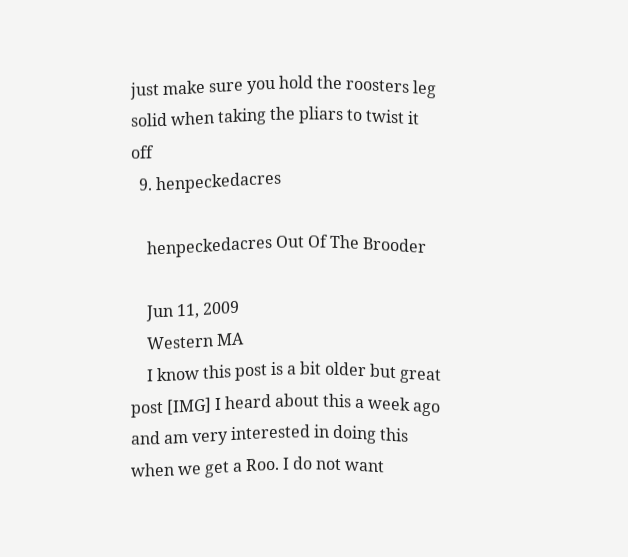just make sure you hold the roosters leg solid when taking the pliars to twist it off
  9. henpeckedacres

    henpeckedacres Out Of The Brooder

    Jun 11, 2009
    Western MA
    I know this post is a bit older but great post [IMG] I heard about this a week ago and am very interested in doing this when we get a Roo. I do not want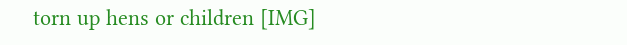torn up hens or children [IMG]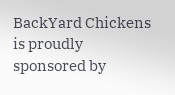BackYard Chickens is proudly sponsored by